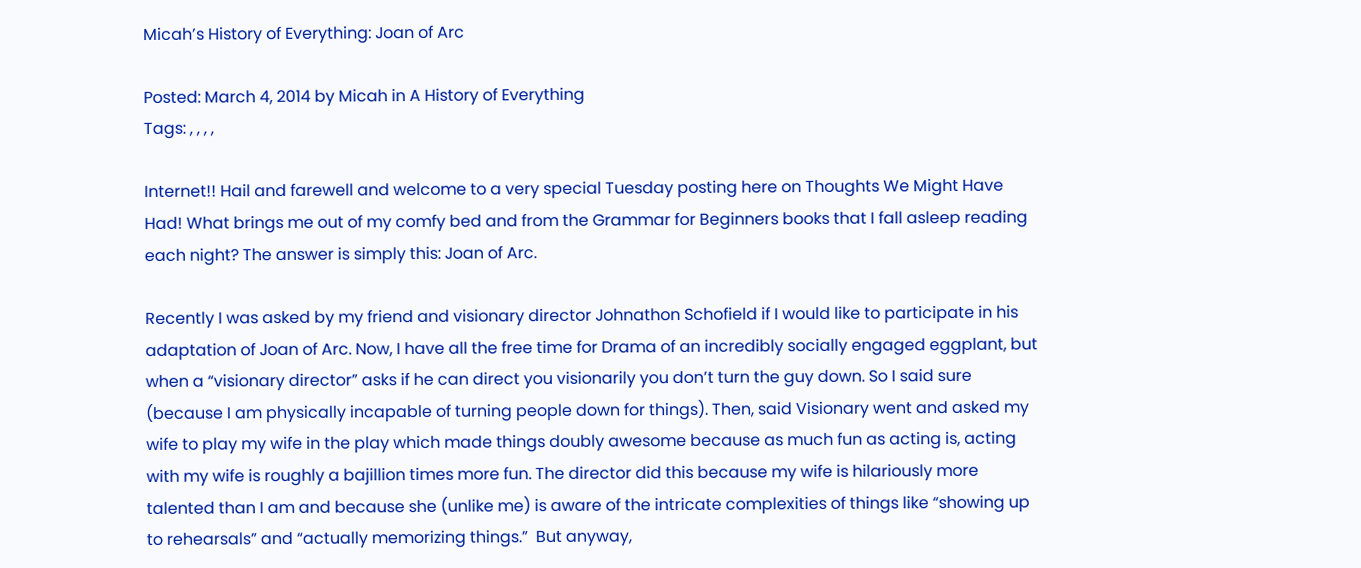Micah’s History of Everything: Joan of Arc

Posted: March 4, 2014 by Micah in A History of Everything
Tags: , , , ,

Internet!! Hail and farewell and welcome to a very special Tuesday posting here on Thoughts We Might Have Had! What brings me out of my comfy bed and from the Grammar for Beginners books that I fall asleep reading each night? The answer is simply this: Joan of Arc.

Recently I was asked by my friend and visionary director Johnathon Schofield if I would like to participate in his adaptation of Joan of Arc. Now, I have all the free time for Drama of an incredibly socially engaged eggplant, but when a “visionary director” asks if he can direct you visionarily you don’t turn the guy down. So I said sure (because I am physically incapable of turning people down for things). Then, said Visionary went and asked my wife to play my wife in the play which made things doubly awesome because as much fun as acting is, acting with my wife is roughly a bajillion times more fun. The director did this because my wife is hilariously more talented than I am and because she (unlike me) is aware of the intricate complexities of things like “showing up to rehearsals” and “actually memorizing things.”  But anyway,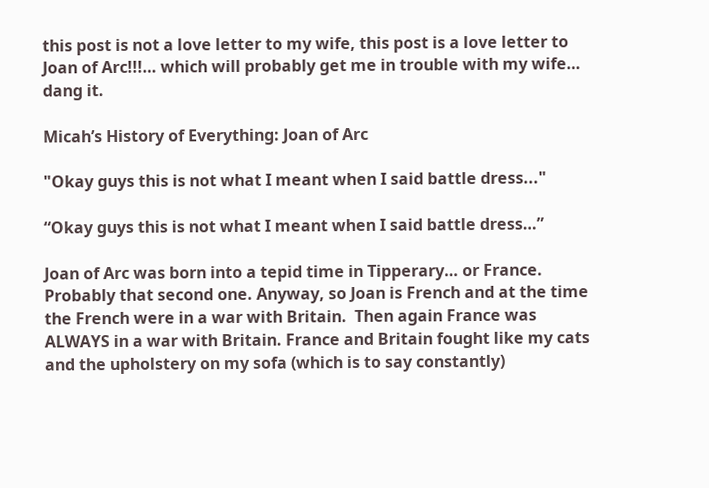this post is not a love letter to my wife, this post is a love letter to Joan of Arc!!!… which will probably get me in trouble with my wife… dang it.

Micah’s History of Everything: Joan of Arc

"Okay guys this is not what I meant when I said battle dress..."

“Okay guys this is not what I meant when I said battle dress…”

Joan of Arc was born into a tepid time in Tipperary… or France. Probably that second one. Anyway, so Joan is French and at the time the French were in a war with Britain.  Then again France was ALWAYS in a war with Britain. France and Britain fought like my cats and the upholstery on my sofa (which is to say constantly)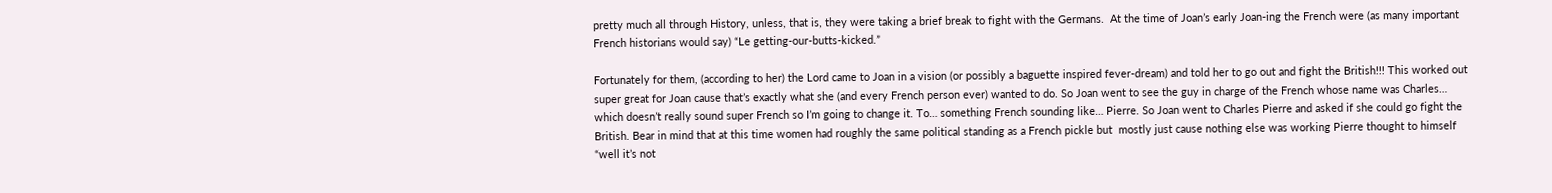pretty much all through History, unless, that is, they were taking a brief break to fight with the Germans.  At the time of Joan’s early Joan-ing the French were (as many important French historians would say) “Le getting-our-butts-kicked.”

Fortunately for them, (according to her) the Lord came to Joan in a vision (or possibly a baguette inspired fever-dream) and told her to go out and fight the British!!! This worked out super great for Joan cause that’s exactly what she (and every French person ever) wanted to do. So Joan went to see the guy in charge of the French whose name was Charles… which doesn’t really sound super French so I’m going to change it. To… something French sounding like… Pierre. So Joan went to Charles Pierre and asked if she could go fight the British. Bear in mind that at this time women had roughly the same political standing as a French pickle but  mostly just cause nothing else was working Pierre thought to himself “well it’s not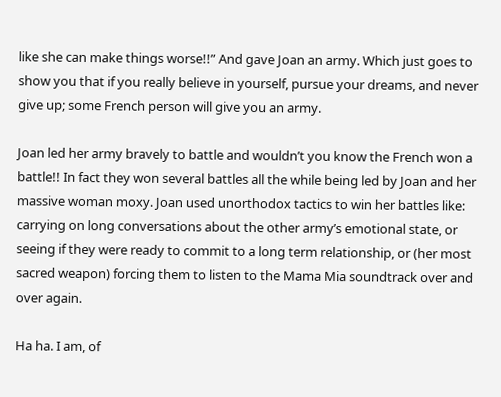like she can make things worse!!” And gave Joan an army. Which just goes to show you that if you really believe in yourself, pursue your dreams, and never give up; some French person will give you an army.

Joan led her army bravely to battle and wouldn’t you know the French won a battle!! In fact they won several battles all the while being led by Joan and her massive woman moxy. Joan used unorthodox tactics to win her battles like: carrying on long conversations about the other army’s emotional state, or seeing if they were ready to commit to a long term relationship, or (her most sacred weapon) forcing them to listen to the Mama Mia soundtrack over and over again.

Ha ha. I am, of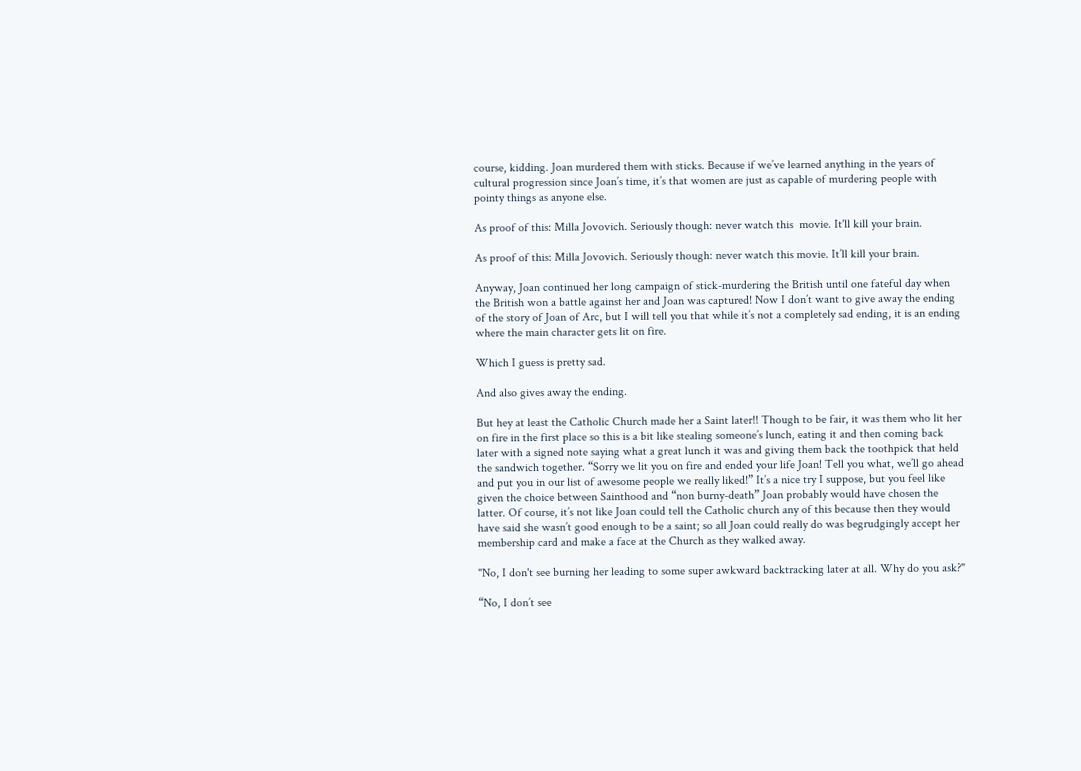course, kidding. Joan murdered them with sticks. Because if we’ve learned anything in the years of cultural progression since Joan’s time, it’s that women are just as capable of murdering people with pointy things as anyone else.

As proof of this: Milla Jovovich. Seriously though: never watch this  movie. It'll kill your brain.

As proof of this: Milla Jovovich. Seriously though: never watch this movie. It’ll kill your brain.

Anyway, Joan continued her long campaign of stick-murdering the British until one fateful day when the British won a battle against her and Joan was captured! Now I don’t want to give away the ending of the story of Joan of Arc, but I will tell you that while it’s not a completely sad ending, it is an ending where the main character gets lit on fire.

Which I guess is pretty sad.

And also gives away the ending.

But hey at least the Catholic Church made her a Saint later!! Though to be fair, it was them who lit her on fire in the first place so this is a bit like stealing someone’s lunch, eating it and then coming back later with a signed note saying what a great lunch it was and giving them back the toothpick that held the sandwich together. “Sorry we lit you on fire and ended your life Joan! Tell you what, we’ll go ahead and put you in our list of awesome people we really liked!” It’s a nice try I suppose, but you feel like given the choice between Sainthood and “non burny-death” Joan probably would have chosen the latter. Of course, it’s not like Joan could tell the Catholic church any of this because then they would have said she wasn’t good enough to be a saint; so all Joan could really do was begrudgingly accept her membership card and make a face at the Church as they walked away.

"No, I don't see burning her leading to some super awkward backtracking later at all. Why do you ask?"

“No, I don’t see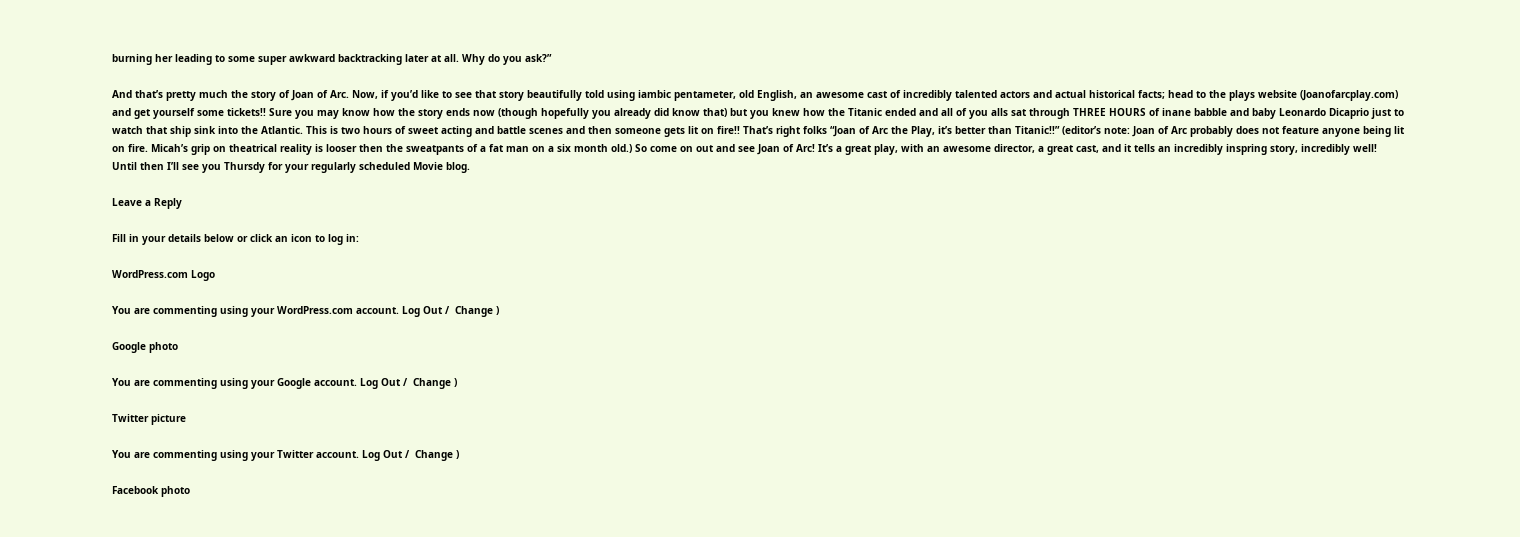burning her leading to some super awkward backtracking later at all. Why do you ask?”

And that’s pretty much the story of Joan of Arc. Now, if you’d like to see that story beautifully told using iambic pentameter, old English, an awesome cast of incredibly talented actors and actual historical facts; head to the plays website (Joanofarcplay.com) and get yourself some tickets!! Sure you may know how the story ends now (though hopefully you already did know that) but you knew how the Titanic ended and all of you alls sat through THREE HOURS of inane babble and baby Leonardo Dicaprio just to watch that ship sink into the Atlantic. This is two hours of sweet acting and battle scenes and then someone gets lit on fire!! That’s right folks “Joan of Arc the Play, it’s better than Titanic!!” (editor’s note: Joan of Arc probably does not feature anyone being lit on fire. Micah’s grip on theatrical reality is looser then the sweatpants of a fat man on a six month old.) So come on out and see Joan of Arc! It’s a great play, with an awesome director, a great cast, and it tells an incredibly inspring story, incredibly well! Until then I’ll see you Thursdy for your regularly scheduled Movie blog.

Leave a Reply

Fill in your details below or click an icon to log in:

WordPress.com Logo

You are commenting using your WordPress.com account. Log Out /  Change )

Google photo

You are commenting using your Google account. Log Out /  Change )

Twitter picture

You are commenting using your Twitter account. Log Out /  Change )

Facebook photo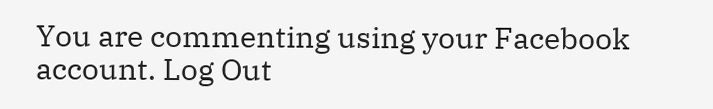You are commenting using your Facebook account. Log Out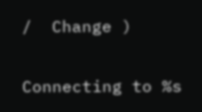/  Change )

Connecting to %s